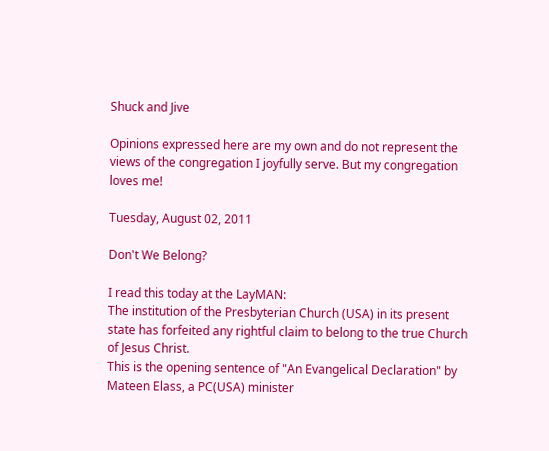Shuck and Jive

Opinions expressed here are my own and do not represent the views of the congregation I joyfully serve. But my congregation loves me!

Tuesday, August 02, 2011

Don't We Belong?

I read this today at the LayMAN:
The institution of the Presbyterian Church (USA) in its present state has forfeited any rightful claim to belong to the true Church of Jesus Christ.
This is the opening sentence of "An Evangelical Declaration" by Mateen Elass, a PC(USA) minister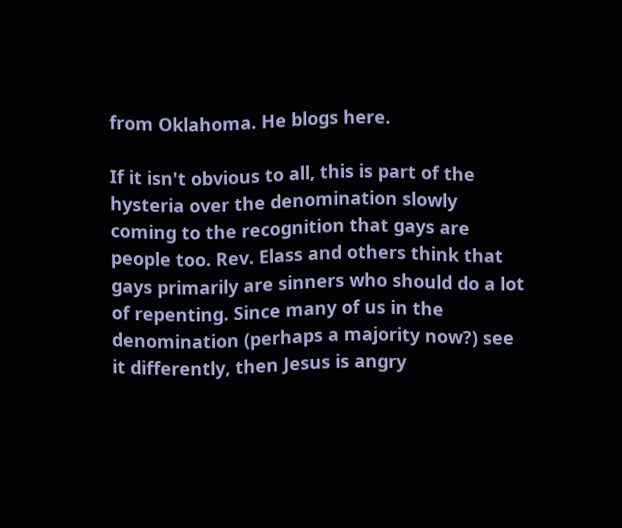from Oklahoma. He blogs here.

If it isn't obvious to all, this is part of the hysteria over the denomination slowly coming to the recognition that gays are people too. Rev. Elass and others think that gays primarily are sinners who should do a lot of repenting. Since many of us in the denomination (perhaps a majority now?) see it differently, then Jesus is angry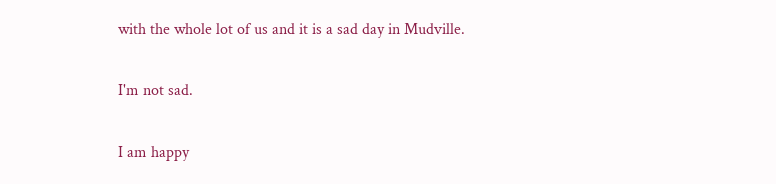with the whole lot of us and it is a sad day in Mudville.

I'm not sad.

I am happy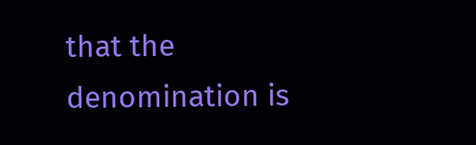that the denomination is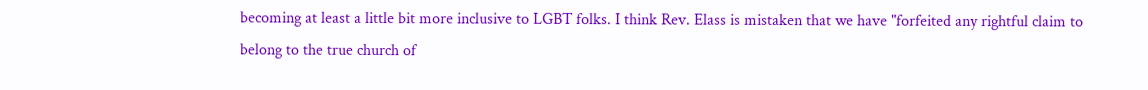becoming at least a little bit more inclusive to LGBT folks. I think Rev. Elass is mistaken that we have "forfeited any rightful claim to belong to the true church of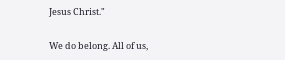Jesus Christ."

We do belong. All of us,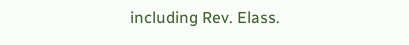including Rev. Elass.